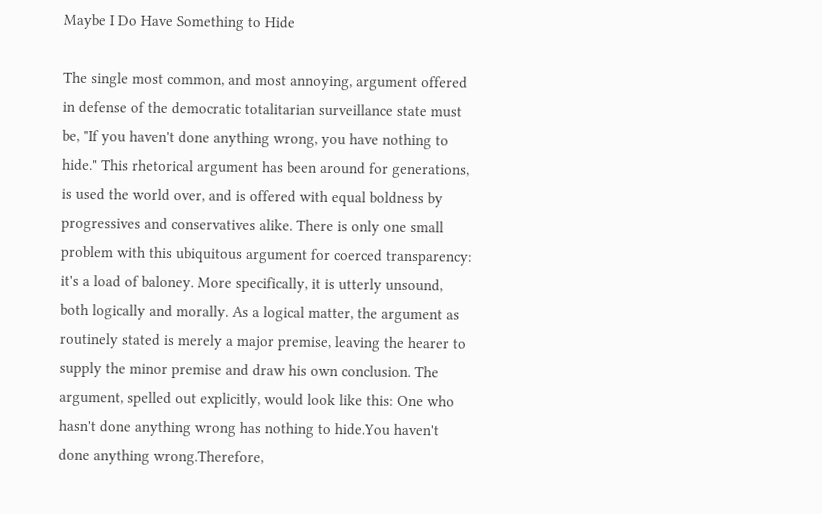Maybe I Do Have Something to Hide

The single most common, and most annoying, argument offered in defense of the democratic totalitarian surveillance state must be, "If you haven't done anything wrong, you have nothing to hide." This rhetorical argument has been around for generations, is used the world over, and is offered with equal boldness by progressives and conservatives alike. There is only one small problem with this ubiquitous argument for coerced transparency: it's a load of baloney. More specifically, it is utterly unsound, both logically and morally. As a logical matter, the argument as routinely stated is merely a major premise, leaving the hearer to supply the minor premise and draw his own conclusion. The argument, spelled out explicitly, would look like this: One who hasn't done anything wrong has nothing to hide.You haven't done anything wrong.Therefore,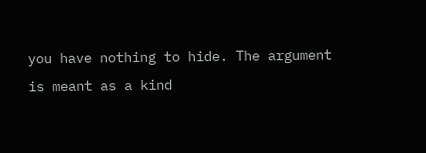you have nothing to hide. The argument is meant as a kind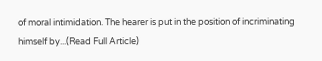of moral intimidation. The hearer is put in the position of incriminating himself by...(Read Full Article)